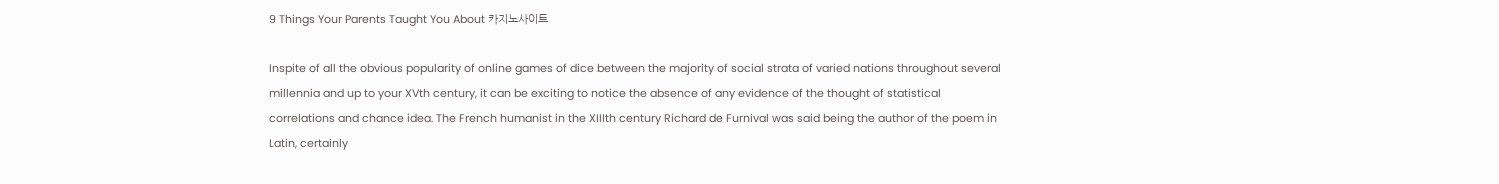9 Things Your Parents Taught You About 카지노사이트

Inspite of all the obvious popularity of online games of dice between the majority of social strata of varied nations throughout several millennia and up to your XVth century, it can be exciting to notice the absence of any evidence of the thought of statistical correlations and chance idea. The French humanist in the XIIIth century Richard de Furnival was said being the author of the poem in Latin, certainly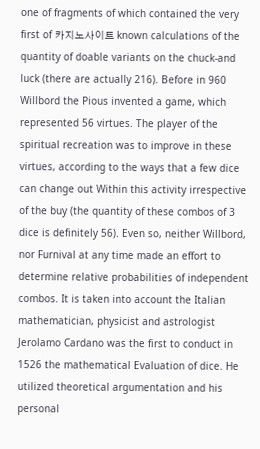one of fragments of which contained the very first of 카지노사이트 known calculations of the quantity of doable variants on the chuck-and luck (there are actually 216). Before in 960 Willbord the Pious invented a game, which represented 56 virtues. The player of the spiritual recreation was to improve in these virtues, according to the ways that a few dice can change out Within this activity irrespective of the buy (the quantity of these combos of 3 dice is definitely 56). Even so, neither Willbord, nor Furnival at any time made an effort to determine relative probabilities of independent combos. It is taken into account the Italian mathematician, physicist and astrologist Jerolamo Cardano was the first to conduct in 1526 the mathematical Evaluation of dice. He utilized theoretical argumentation and his personal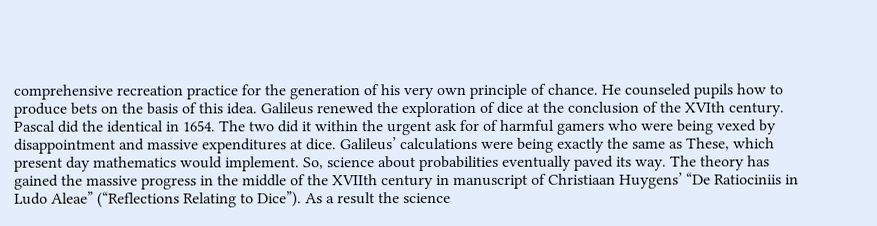comprehensive recreation practice for the generation of his very own principle of chance. He counseled pupils how to produce bets on the basis of this idea. Galileus renewed the exploration of dice at the conclusion of the XVIth century. Pascal did the identical in 1654. The two did it within the urgent ask for of harmful gamers who were being vexed by disappointment and massive expenditures at dice. Galileus’ calculations were being exactly the same as These, which present day mathematics would implement. So, science about probabilities eventually paved its way. The theory has gained the massive progress in the middle of the XVIIth century in manuscript of Christiaan Huygens’ “De Ratiociniis in Ludo Aleae” (“Reflections Relating to Dice”). As a result the science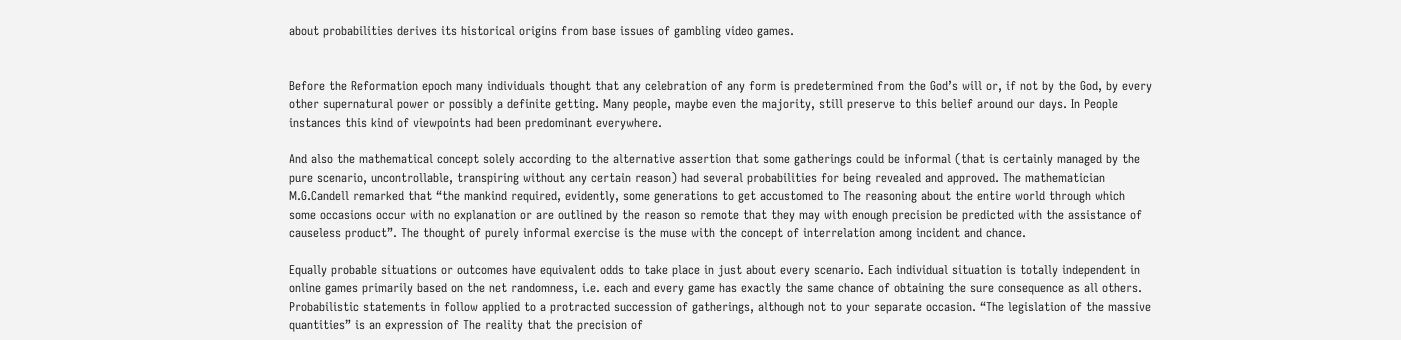about probabilities derives its historical origins from base issues of gambling video games.


Before the Reformation epoch many individuals thought that any celebration of any form is predetermined from the God’s will or, if not by the God, by every other supernatural power or possibly a definite getting. Many people, maybe even the majority, still preserve to this belief around our days. In People instances this kind of viewpoints had been predominant everywhere.

And also the mathematical concept solely according to the alternative assertion that some gatherings could be informal (that is certainly managed by the pure scenario, uncontrollable, transpiring without any certain reason) had several probabilities for being revealed and approved. The mathematician M.G.Candell remarked that “the mankind required, evidently, some generations to get accustomed to The reasoning about the entire world through which some occasions occur with no explanation or are outlined by the reason so remote that they may with enough precision be predicted with the assistance of causeless product”. The thought of purely informal exercise is the muse with the concept of interrelation among incident and chance.

Equally probable situations or outcomes have equivalent odds to take place in just about every scenario. Each individual situation is totally independent in online games primarily based on the net randomness, i.e. each and every game has exactly the same chance of obtaining the sure consequence as all others. Probabilistic statements in follow applied to a protracted succession of gatherings, although not to your separate occasion. “The legislation of the massive quantities” is an expression of The reality that the precision of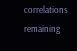correlations remaining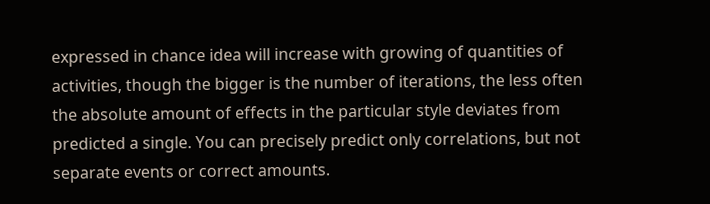expressed in chance idea will increase with growing of quantities of activities, though the bigger is the number of iterations, the less often the absolute amount of effects in the particular style deviates from predicted a single. You can precisely predict only correlations, but not separate events or correct amounts.